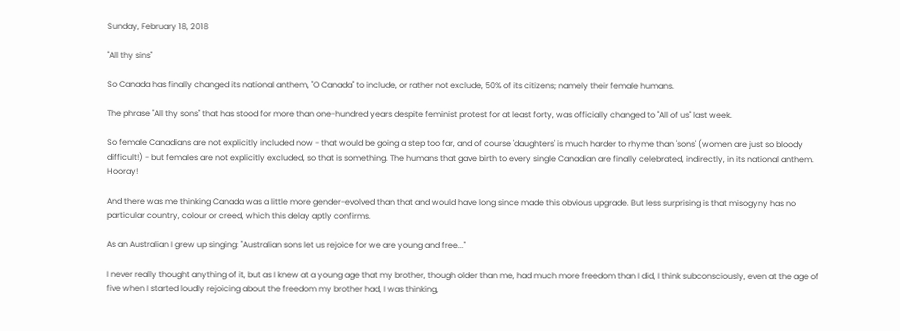Sunday, February 18, 2018

"All thy sins"

So Canada has finally changed its national anthem, "O Canada" to include, or rather not exclude, 50% of its citizens; namely their female humans.

The phrase "All thy sons" that has stood for more than one-hundred years despite feminist protest for at least forty, was officially changed to "All of us" last week.

So female Canadians are not explicitly included now - that would be going a step too far, and of course 'daughters' is much harder to rhyme than 'sons' (women are just so bloody difficult!) - but females are not explicitly excluded, so that is something. The humans that gave birth to every single Canadian are finally celebrated, indirectly, in its national anthem. Hooray!

And there was me thinking Canada was a little more gender-evolved than that and would have long since made this obvious upgrade. But less surprising is that misogyny has no particular country, colour or creed, which this delay aptly confirms.

As an Australian I grew up singing: "Australian sons let us rejoice for we are young and free..."

I never really thought anything of it, but as I knew at a young age that my brother, though older than me, had much more freedom than I did, I think subconsciously, even at the age of five when I started loudly rejoicing about the freedom my brother had, I was thinking,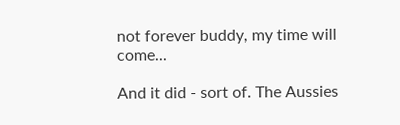not forever buddy, my time will come...

And it did - sort of. The Aussies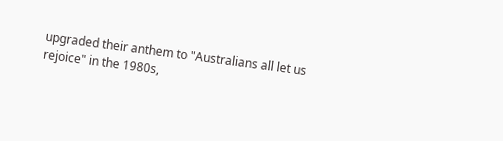upgraded their anthem to "Australians all let us rejoice" in the 1980s,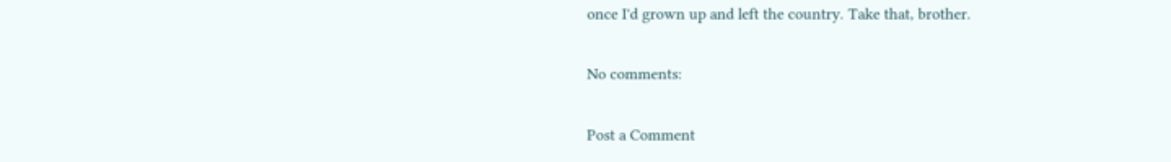once I'd grown up and left the country. Take that, brother.

No comments:

Post a Comment